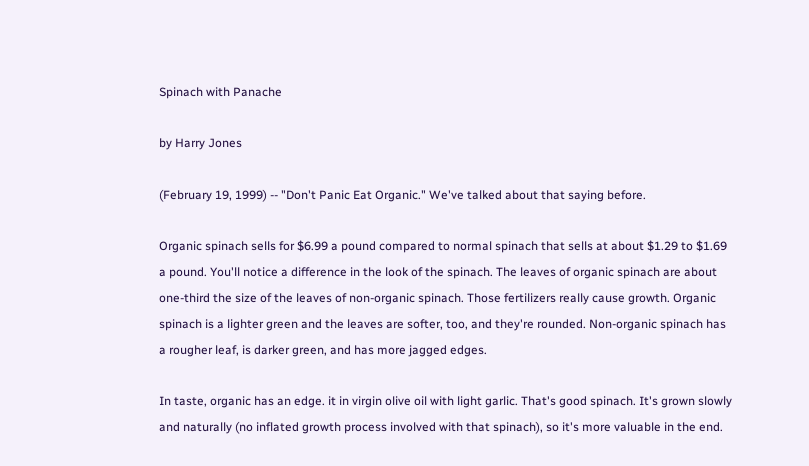Spinach with Panache

by Harry Jones

(February 19, 1999) -- "Don't Panic Eat Organic." We've talked about that saying before.

Organic spinach sells for $6.99 a pound compared to normal spinach that sells at about $1.29 to $1.69 a pound. You'll notice a difference in the look of the spinach. The leaves of organic spinach are about one-third the size of the leaves of non-organic spinach. Those fertilizers really cause growth. Organic spinach is a lighter green and the leaves are softer, too, and they're rounded. Non-organic spinach has a rougher leaf, is darker green, and has more jagged edges.

In taste, organic has an edge. it in virgin olive oil with light garlic. That's good spinach. It's grown slowly and naturally (no inflated growth process involved with that spinach), so it's more valuable in the end.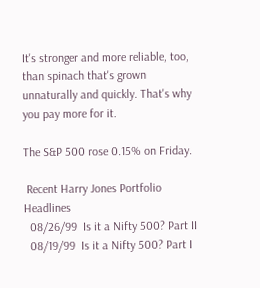It's stronger and more reliable, too, than spinach that's grown unnaturally and quickly. That's why you pay more for it.

The S&P 500 rose 0.15% on Friday.

 Recent Harry Jones Portfolio Headlines
  08/26/99  Is it a Nifty 500? Part II
  08/19/99  Is it a Nifty 500? Part I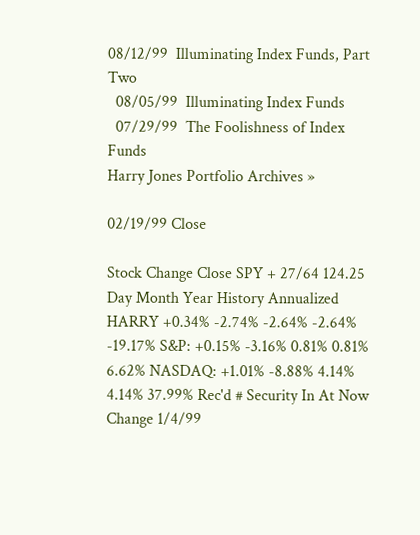08/12/99  Illuminating Index Funds, Part Two
  08/05/99  Illuminating Index Funds
  07/29/99  The Foolishness of Index Funds
Harry Jones Portfolio Archives »

02/19/99 Close

Stock Change Close SPY + 27/64 124.25
Day Month Year History Annualized HARRY +0.34% -2.74% -2.64% -2.64% -19.17% S&P: +0.15% -3.16% 0.81% 0.81% 6.62% NASDAQ: +1.01% -8.88% 4.14% 4.14% 37.99% Rec'd # Security In At Now Change 1/4/99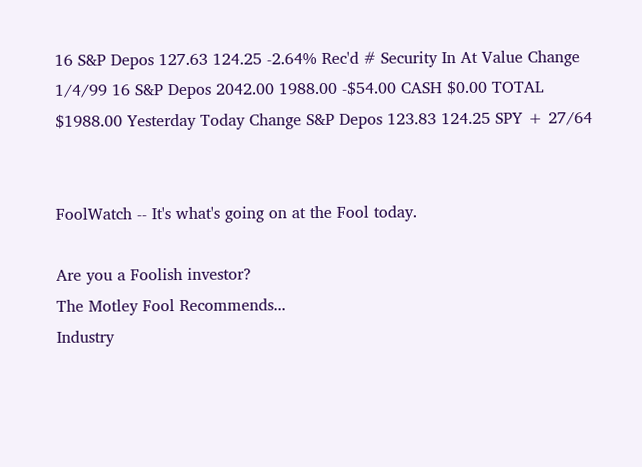16 S&P Depos 127.63 124.25 -2.64% Rec'd # Security In At Value Change 1/4/99 16 S&P Depos 2042.00 1988.00 -$54.00 CASH $0.00 TOTAL $1988.00 Yesterday Today Change S&P Depos 123.83 124.25 SPY + 27/64


FoolWatch -- It's what's going on at the Fool today.

Are you a Foolish investor?
The Motley Fool Recommends...
Industry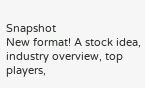Snapshot
New format! A stock idea, industry overview, top players,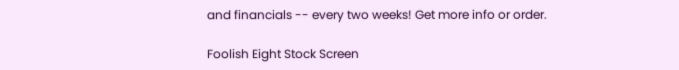and financials -- every two weeks! Get more info or order.

Foolish Eight Stock Screen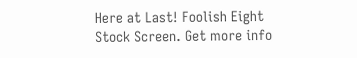Here at Last! Foolish Eight Stock Screen. Get more info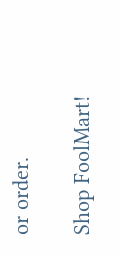or order.

Shop FoolMart!